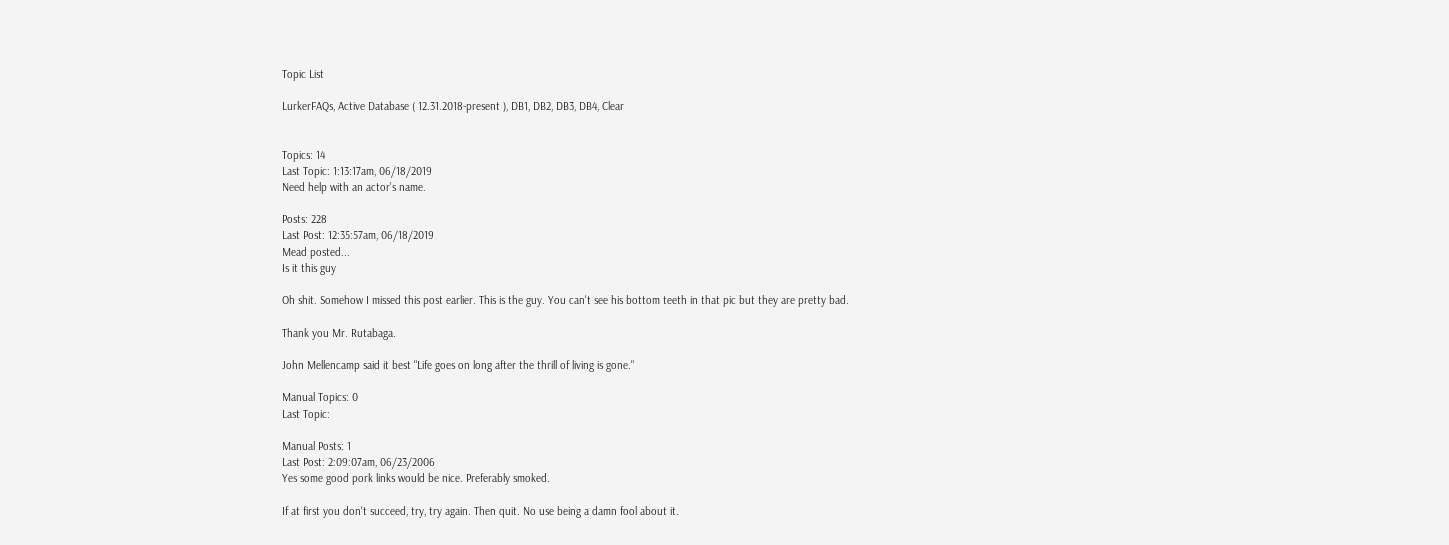Topic List

LurkerFAQs, Active Database ( 12.31.2018-present ), DB1, DB2, DB3, DB4, Clear


Topics: 14
Last Topic: 1:13:17am, 06/18/2019
Need help with an actor's name.

Posts: 228
Last Post: 12:35:57am, 06/18/2019
Mead posted...
Is it this guy

Oh shit. Somehow I missed this post earlier. This is the guy. You can't see his bottom teeth in that pic but they are pretty bad.

Thank you Mr. Rutabaga.

John Mellencamp said it best "Life goes on long after the thrill of living is gone."

Manual Topics: 0
Last Topic:

Manual Posts: 1
Last Post: 2:09:07am, 06/23/2006
Yes some good pork links would be nice. Preferably smoked.

If at first you don't succeed, try, try again. Then quit. No use being a damn fool about it.